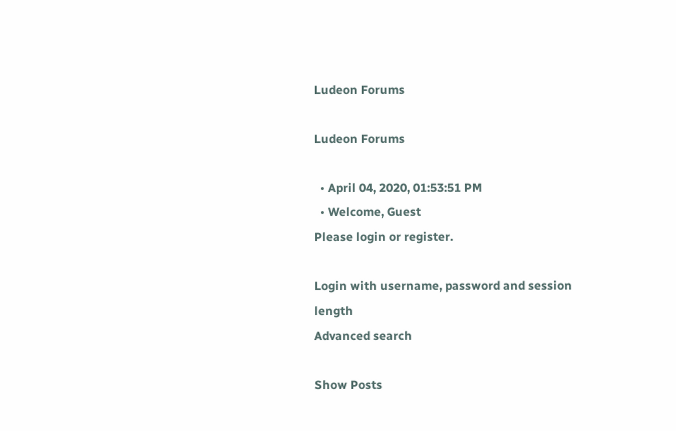Ludeon Forums

Ludeon Forums

  • April 04, 2020, 01:53:51 PM
  • Welcome, Guest
Please login or register.

Login with username, password and session length
Advanced search

Show Posts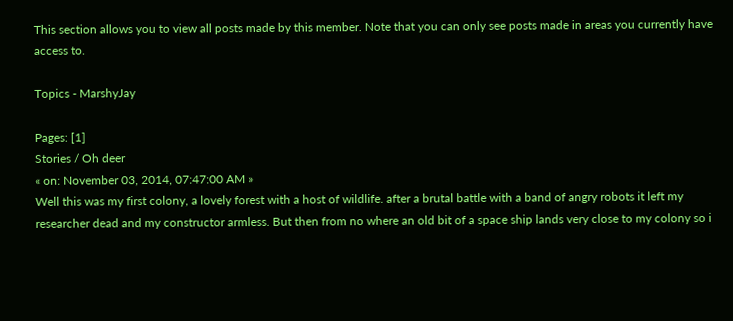This section allows you to view all posts made by this member. Note that you can only see posts made in areas you currently have access to.

Topics - MarshyJay

Pages: [1]
Stories / Oh deer
« on: November 03, 2014, 07:47:00 AM »
Well this was my first colony, a lovely forest with a host of wildlife. after a brutal battle with a band of angry robots it left my researcher dead and my constructor armless. But then from no where an old bit of a space ship lands very close to my colony so i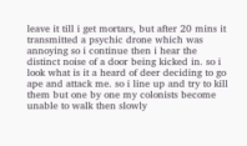leave it till i get mortars, but after 20 mins it transmitted a psychic drone which was annoying so i continue then i hear the distinct noise of a door being kicked in. so i look what is it a heard of deer deciding to go ape and attack me. so i line up and try to kill them but one by one my colonists become unable to walk then slowly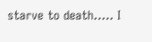starve to death..... I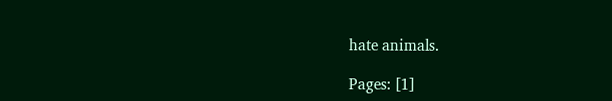hate animals.

Pages: [1]